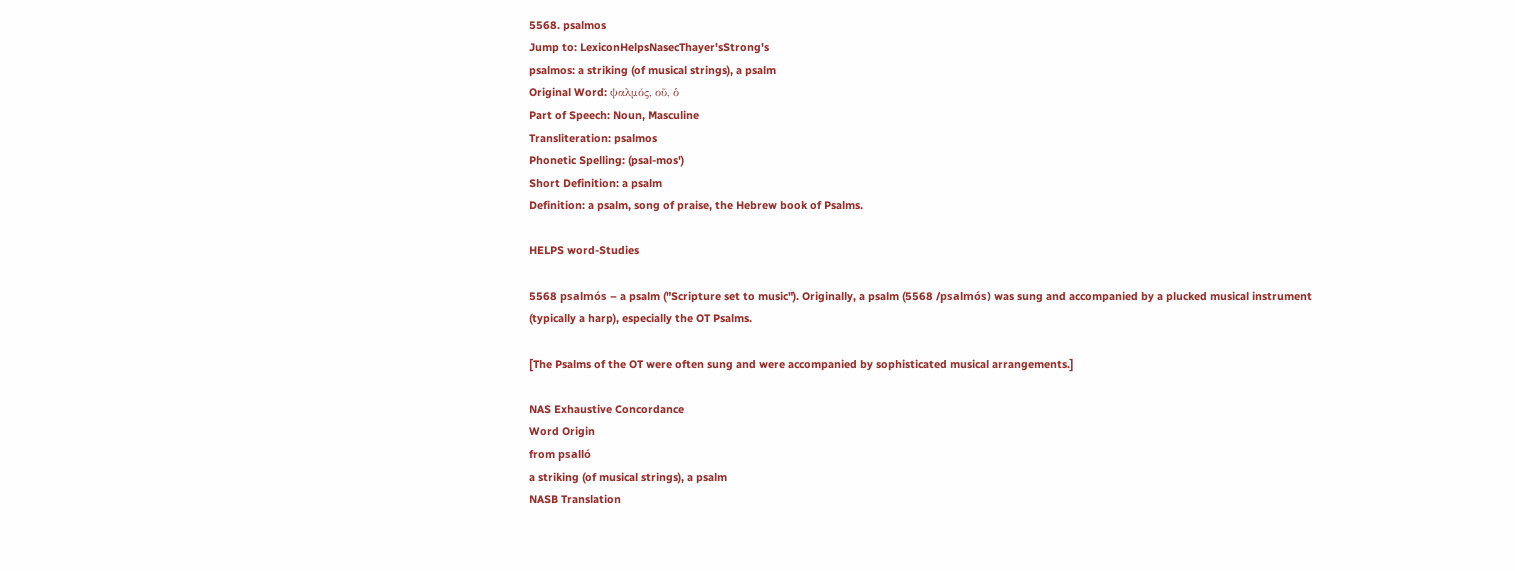5568. psalmos
Jump to: LexiconHelpsNasecThayer'sStrong's
psalmos: a striking (of musical strings), a psalm
Original Word: ψαλμός, οῦ, ὁ
Part of Speech: Noun, Masculine
Transliteration: psalmos
Phonetic Spelling: (psal-mos')
Short Definition: a psalm
Definition: a psalm, song of praise, the Hebrew book of Psalms.

HELPS word-Studies

5568 psalmós – a psalm ("Scripture set to music"). Originally, a psalm (5568 /psalmós) was sung and accompanied by a plucked musical instrument (typically a harp), especially the OT Psalms.

[The Psalms of the OT were often sung and were accompanied by sophisticated musical arrangements.]

NAS Exhaustive Concordance
Word Origin
from psalló
a striking (of musical strings), a psalm
NASB Translation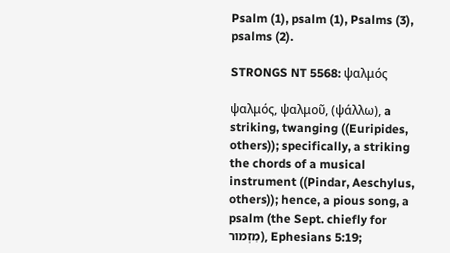Psalm (1), psalm (1), Psalms (3), psalms (2).

STRONGS NT 5568: ψαλμός

ψαλμός, ψαλμοῦ, (ψάλλω), a striking, twanging ((Euripides, others)); specifically, a striking the chords of a musical instrument ((Pindar, Aeschylus, others)); hence, a pious song, a psalm (the Sept. chiefly for מִזְמור), Ephesians 5:19;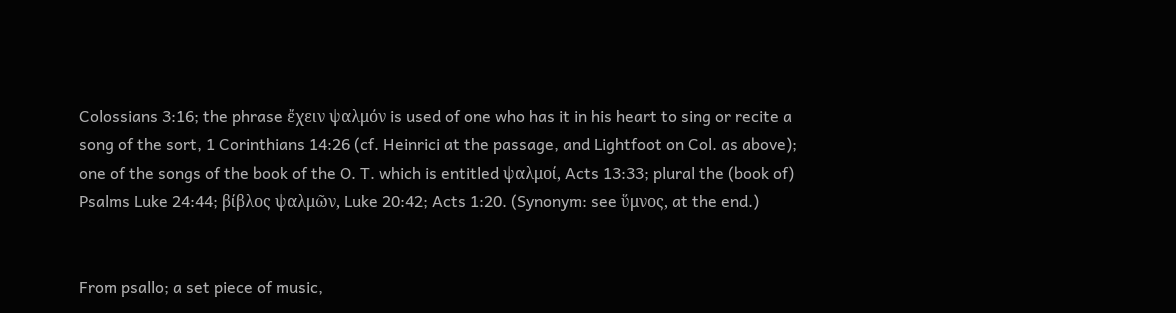Colossians 3:16; the phrase ἔχειν ψαλμόν is used of one who has it in his heart to sing or recite a song of the sort, 1 Corinthians 14:26 (cf. Heinrici at the passage, and Lightfoot on Col. as above); one of the songs of the book of the O. T. which is entitled ψαλμοί, Acts 13:33; plural the (book of) Psalms Luke 24:44; βίβλος ψαλμῶν, Luke 20:42; Acts 1:20. (Synonym: see ὕμνος, at the end.)


From psallo; a set piece of music,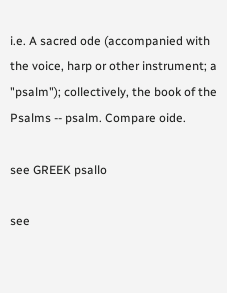i.e. A sacred ode (accompanied with the voice, harp or other instrument; a "psalm"); collectively, the book of the Psalms -- psalm. Compare oide.

see GREEK psallo

see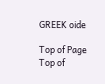GREEK oide

Top of Page
Top of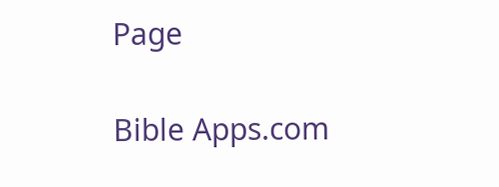Page

Bible Apps.com